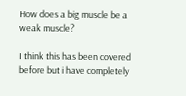How does a big muscle be a weak muscle?

I think this has been covered before but i have completely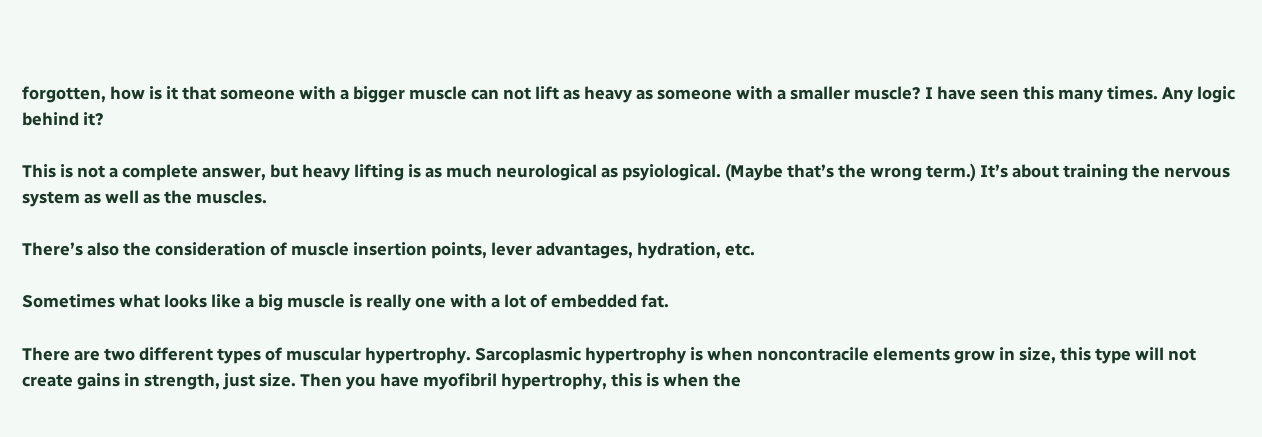forgotten, how is it that someone with a bigger muscle can not lift as heavy as someone with a smaller muscle? I have seen this many times. Any logic behind it?

This is not a complete answer, but heavy lifting is as much neurological as psyiological. (Maybe that’s the wrong term.) It’s about training the nervous system as well as the muscles.

There’s also the consideration of muscle insertion points, lever advantages, hydration, etc.

Sometimes what looks like a big muscle is really one with a lot of embedded fat.

There are two different types of muscular hypertrophy. Sarcoplasmic hypertrophy is when noncontracile elements grow in size, this type will not create gains in strength, just size. Then you have myofibril hypertrophy, this is when the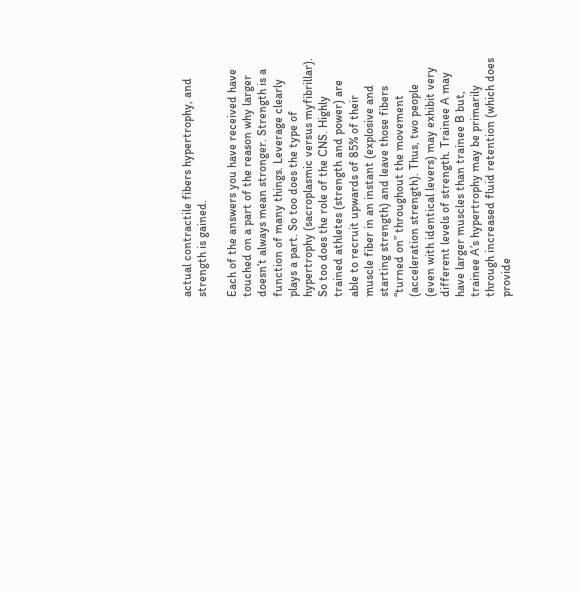actual contractile fibers hypertrophy, and strength is gained.

Each of the answers you have received have touched on a part of the reason why larger doesn’t always mean stronger. Strength is a function of many things. Leverage clearly plays a part. So too does the type of hypertrophy (sacroplasmic versus myfibrillar). So too does the role of the CNS. Highly trained athletes (strength and power) are able to recruit upwards of 85% of their muscle fiber in an instant (explosive and starting strength) and leave those fibers “turned on” throughout the movement (acceleration strength). Thus, two people (even with identical levers) may exhibit very different levels of strength. Trainee A may have larger muscles than trainee B but, trainee A’s hypertrophy may be primarily through increased fluid retention (which does provide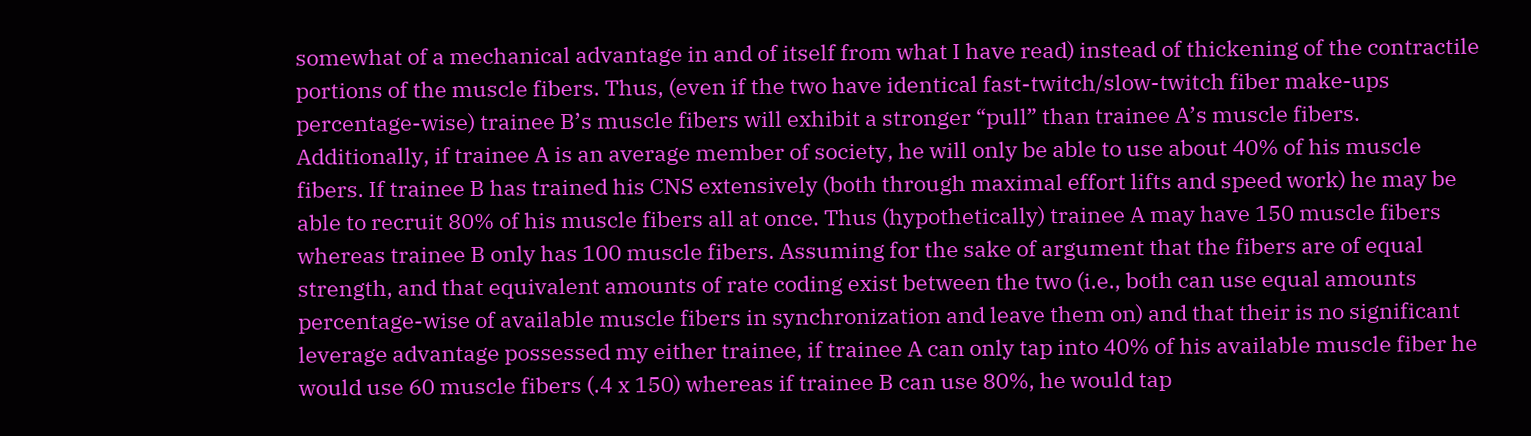somewhat of a mechanical advantage in and of itself from what I have read) instead of thickening of the contractile portions of the muscle fibers. Thus, (even if the two have identical fast-twitch/slow-twitch fiber make-ups percentage-wise) trainee B’s muscle fibers will exhibit a stronger “pull” than trainee A’s muscle fibers. Additionally, if trainee A is an average member of society, he will only be able to use about 40% of his muscle fibers. If trainee B has trained his CNS extensively (both through maximal effort lifts and speed work) he may be able to recruit 80% of his muscle fibers all at once. Thus (hypothetically) trainee A may have 150 muscle fibers whereas trainee B only has 100 muscle fibers. Assuming for the sake of argument that the fibers are of equal strength, and that equivalent amounts of rate coding exist between the two (i.e., both can use equal amounts percentage-wise of available muscle fibers in synchronization and leave them on) and that their is no significant leverage advantage possessed my either trainee, if trainee A can only tap into 40% of his available muscle fiber he would use 60 muscle fibers (.4 x 150) whereas if trainee B can use 80%, he would tap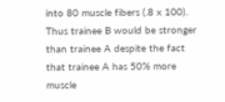into 80 muscle fibers (.8 x 100). Thus trainee B would be stronger than trainee A despite the fact that trainee A has 50% more muscle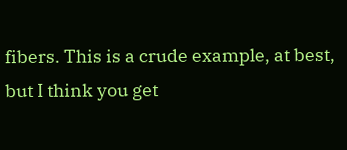fibers. This is a crude example, at best, but I think you get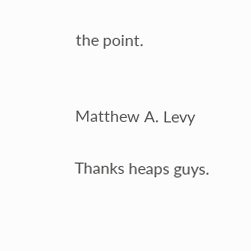the point.


Matthew A. Levy

Thanks heaps guys.